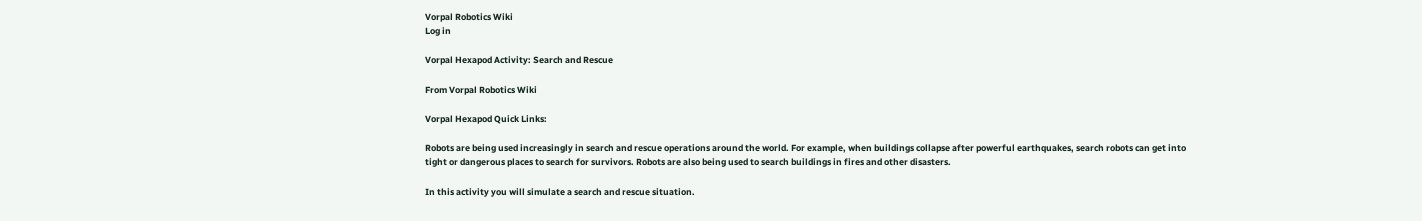Vorpal Robotics Wiki
Log in

Vorpal Hexapod Activity: Search and Rescue

From Vorpal Robotics Wiki

Vorpal Hexapod Quick Links:

Robots are being used increasingly in search and rescue operations around the world. For example, when buildings collapse after powerful earthquakes, search robots can get into tight or dangerous places to search for survivors. Robots are also being used to search buildings in fires and other disasters.

In this activity you will simulate a search and rescue situation.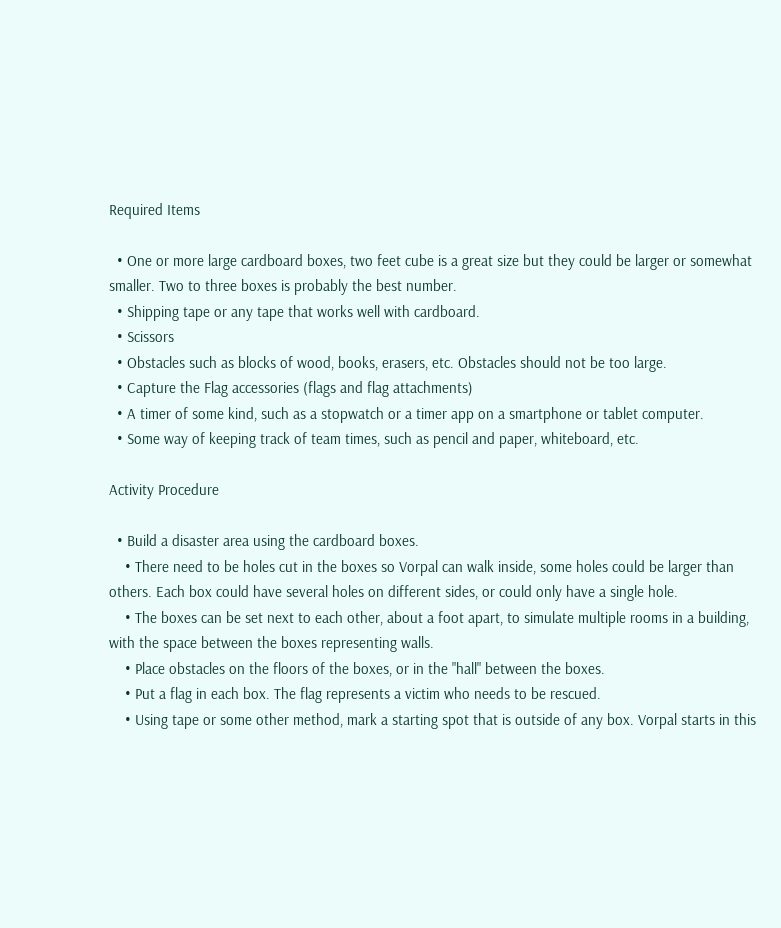Required Items

  • One or more large cardboard boxes, two feet cube is a great size but they could be larger or somewhat smaller. Two to three boxes is probably the best number.
  • Shipping tape or any tape that works well with cardboard.
  • Scissors
  • Obstacles such as blocks of wood, books, erasers, etc. Obstacles should not be too large.
  • Capture the Flag accessories (flags and flag attachments)
  • A timer of some kind, such as a stopwatch or a timer app on a smartphone or tablet computer.
  • Some way of keeping track of team times, such as pencil and paper, whiteboard, etc.

Activity Procedure

  • Build a disaster area using the cardboard boxes.
    • There need to be holes cut in the boxes so Vorpal can walk inside, some holes could be larger than others. Each box could have several holes on different sides, or could only have a single hole.
    • The boxes can be set next to each other, about a foot apart, to simulate multiple rooms in a building, with the space between the boxes representing walls.
    • Place obstacles on the floors of the boxes, or in the "hall" between the boxes.
    • Put a flag in each box. The flag represents a victim who needs to be rescued.
    • Using tape or some other method, mark a starting spot that is outside of any box. Vorpal starts in this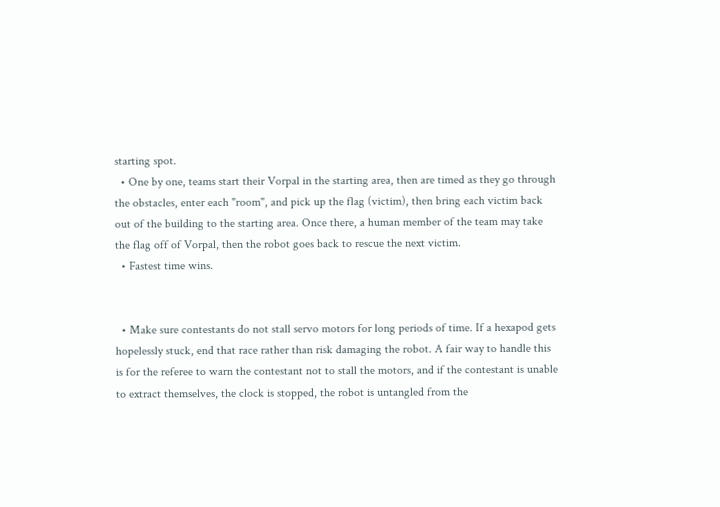starting spot.
  • One by one, teams start their Vorpal in the starting area, then are timed as they go through the obstacles, enter each "room", and pick up the flag (victim), then bring each victim back out of the building to the starting area. Once there, a human member of the team may take the flag off of Vorpal, then the robot goes back to rescue the next victim.
  • Fastest time wins.


  • Make sure contestants do not stall servo motors for long periods of time. If a hexapod gets hopelessly stuck, end that race rather than risk damaging the robot. A fair way to handle this is for the referee to warn the contestant not to stall the motors, and if the contestant is unable to extract themselves, the clock is stopped, the robot is untangled from the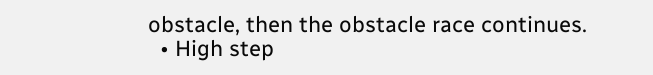obstacle, then the obstacle race continues.
  • High step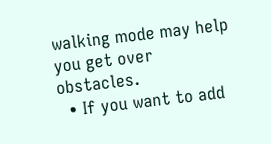walking mode may help you get over obstacles.
  • If you want to add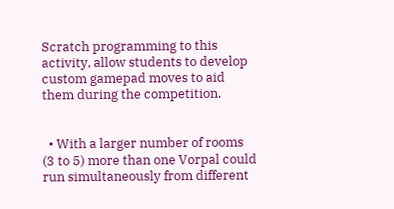Scratch programming to this activity, allow students to develop custom gamepad moves to aid them during the competition.


  • With a larger number of rooms (3 to 5) more than one Vorpal could run simultaneously from different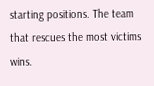starting positions. The team that rescues the most victims wins.